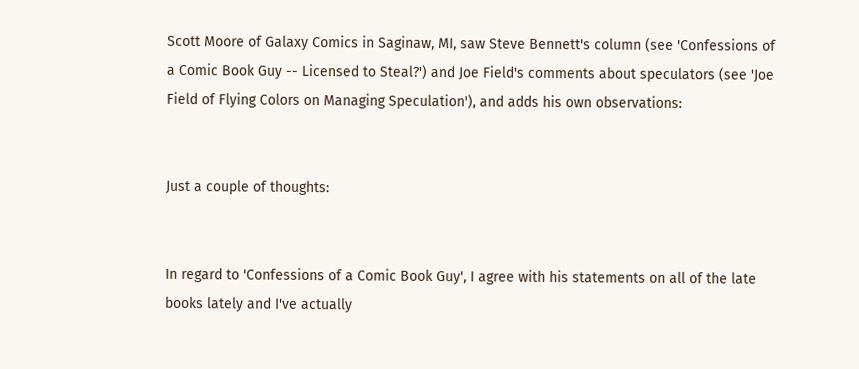Scott Moore of Galaxy Comics in Saginaw, MI, saw Steve Bennett's column (see 'Confessions of a Comic Book Guy -- Licensed to Steal?') and Joe Field's comments about speculators (see 'Joe Field of Flying Colors on Managing Speculation'), and adds his own observations:


Just a couple of thoughts:


In regard to 'Confessions of a Comic Book Guy', I agree with his statements on all of the late books lately and I've actually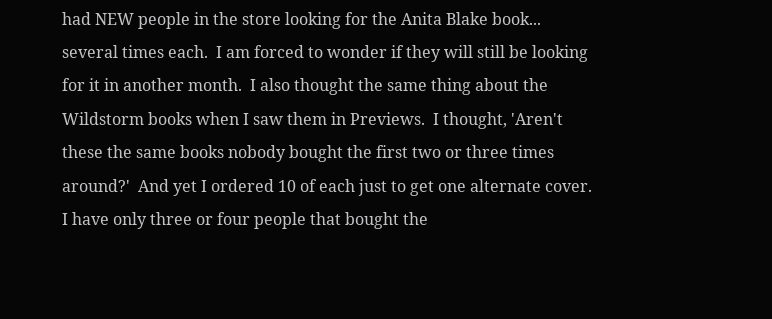had NEW people in the store looking for the Anita Blake book... several times each.  I am forced to wonder if they will still be looking for it in another month.  I also thought the same thing about the Wildstorm books when I saw them in Previews.  I thought, 'Aren't these the same books nobody bought the first two or three times around?'  And yet I ordered 10 of each just to get one alternate cover.  I have only three or four people that bought the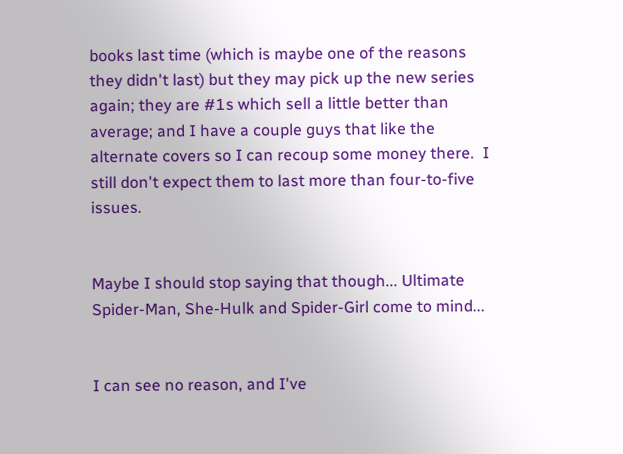books last time (which is maybe one of the reasons they didn't last) but they may pick up the new series again; they are #1s which sell a little better than average; and I have a couple guys that like the alternate covers so I can recoup some money there.  I still don't expect them to last more than four-to-five issues.


Maybe I should stop saying that though... Ultimate Spider-Man, She-Hulk and Spider-Girl come to mind...


I can see no reason, and I've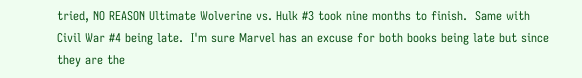tried, NO REASON Ultimate Wolverine vs. Hulk #3 took nine months to finish.  Same with Civil War #4 being late.  I'm sure Marvel has an excuse for both books being late but since they are the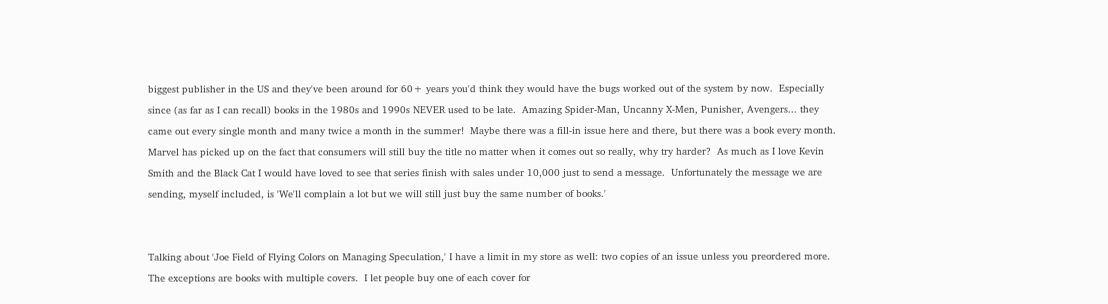biggest publisher in the US and they've been around for 60+ years you'd think they would have the bugs worked out of the system by now.  Especially since (as far as I can recall) books in the 1980s and 1990s NEVER used to be late.  Amazing Spider-Man, Uncanny X-Men, Punisher, Avengers... they came out every single month and many twice a month in the summer!  Maybe there was a fill-in issue here and there, but there was a book every month.  Marvel has picked up on the fact that consumers will still buy the title no matter when it comes out so really, why try harder?  As much as I love Kevin Smith and the Black Cat I would have loved to see that series finish with sales under 10,000 just to send a message.  Unfortunately the message we are sending, myself included, is 'We'll complain a lot but we will still just buy the same number of books.'


Talking about 'Joe Field of Flying Colors on Managing Speculation,' I have a limit in my store as well: two copies of an issue unless you preordered more.  The exceptions are books with multiple covers.  I let people buy one of each cover for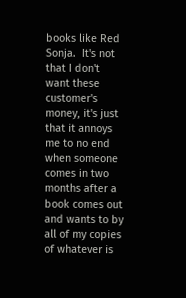books like Red Sonja.  It's not that I don't want these customer's money, it's just that it annoys me to no end when someone comes in two months after a book comes out and wants to by all of my copies of whatever is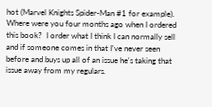hot (Marvel Knights Spider-Man #1 for example).  Where were you four months ago when I ordered this book?  I order what I think I can normally sell and if someone comes in that I've never seen before and buys up all of an issue he's taking that issue away from my regulars.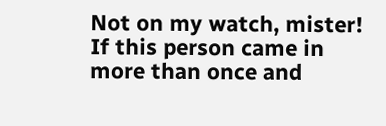Not on my watch, mister!  If this person came in more than once and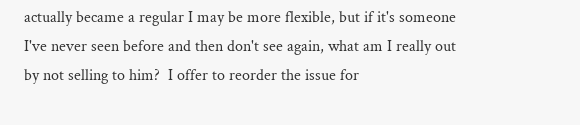actually became a regular I may be more flexible, but if it's someone I've never seen before and then don't see again, what am I really out by not selling to him?  I offer to reorder the issue for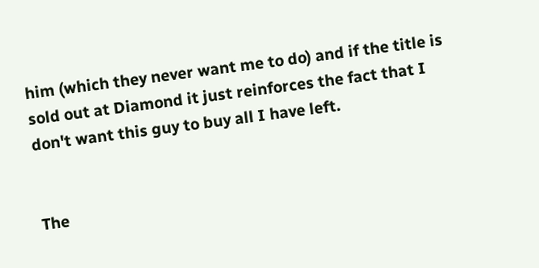him (which they never want me to do) and if the title is sold out at Diamond it just reinforces the fact that I don't want this guy to buy all I have left.


The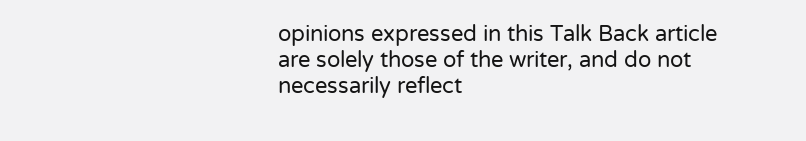opinions expressed in this Talk Back article are solely those of the writer, and do not necessarily reflect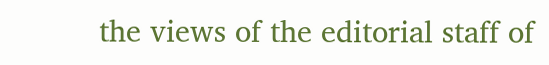the views of the editorial staff of